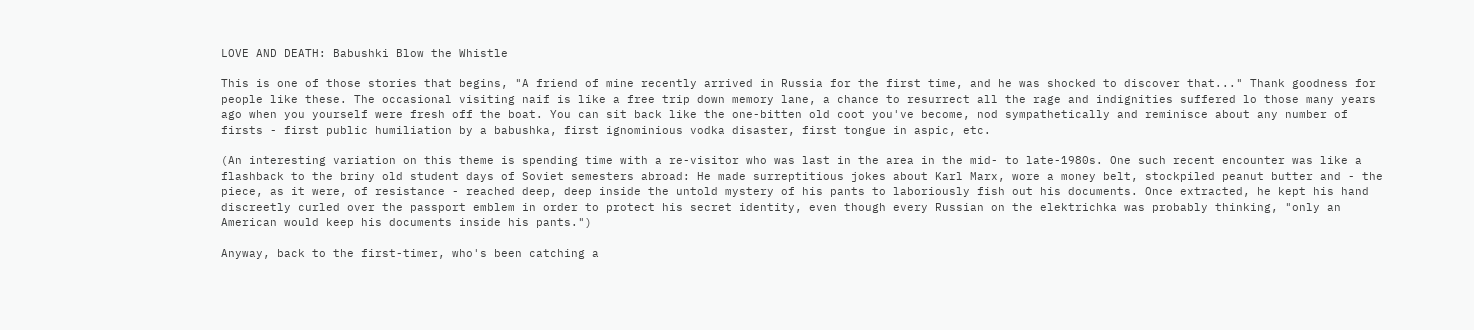LOVE AND DEATH: Babushki Blow the Whistle

This is one of those stories that begins, "A friend of mine recently arrived in Russia for the first time, and he was shocked to discover that..." Thank goodness for people like these. The occasional visiting naif is like a free trip down memory lane, a chance to resurrect all the rage and indignities suffered lo those many years ago when you yourself were fresh off the boat. You can sit back like the one-bitten old coot you've become, nod sympathetically and reminisce about any number of firsts - first public humiliation by a babushka, first ignominious vodka disaster, first tongue in aspic, etc.

(An interesting variation on this theme is spending time with a re-visitor who was last in the area in the mid- to late-1980s. One such recent encounter was like a flashback to the briny old student days of Soviet semesters abroad: He made surreptitious jokes about Karl Marx, wore a money belt, stockpiled peanut butter and - the piece, as it were, of resistance - reached deep, deep inside the untold mystery of his pants to laboriously fish out his documents. Once extracted, he kept his hand discreetly curled over the passport emblem in order to protect his secret identity, even though every Russian on the elektrichka was probably thinking, "only an American would keep his documents inside his pants.")

Anyway, back to the first-timer, who's been catching a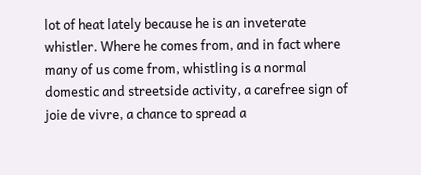lot of heat lately because he is an inveterate whistler. Where he comes from, and in fact where many of us come from, whistling is a normal domestic and streetside activity, a carefree sign of joie de vivre, a chance to spread a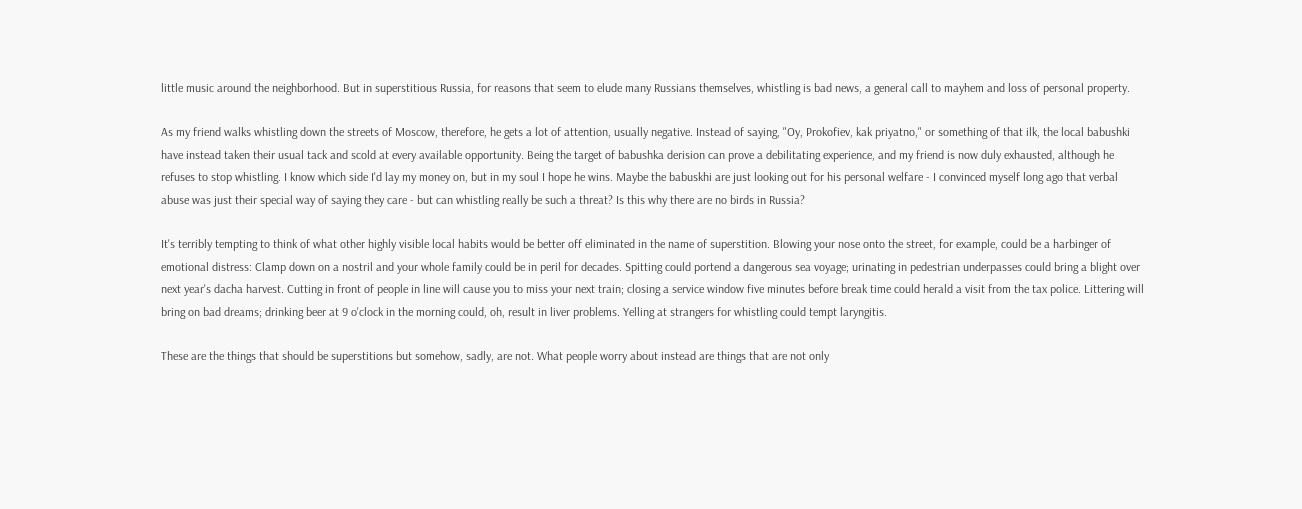little music around the neighborhood. But in superstitious Russia, for reasons that seem to elude many Russians themselves, whistling is bad news, a general call to mayhem and loss of personal property.

As my friend walks whistling down the streets of Moscow, therefore, he gets a lot of attention, usually negative. Instead of saying, "Oy, Prokofiev, kak priyatno," or something of that ilk, the local babushki have instead taken their usual tack and scold at every available opportunity. Being the target of babushka derision can prove a debilitating experience, and my friend is now duly exhausted, although he refuses to stop whistling. I know which side I'd lay my money on, but in my soul I hope he wins. Maybe the babuskhi are just looking out for his personal welfare - I convinced myself long ago that verbal abuse was just their special way of saying they care - but can whistling really be such a threat? Is this why there are no birds in Russia?

It's terribly tempting to think of what other highly visible local habits would be better off eliminated in the name of superstition. Blowing your nose onto the street, for example, could be a harbinger of emotional distress: Clamp down on a nostril and your whole family could be in peril for decades. Spitting could portend a dangerous sea voyage; urinating in pedestrian underpasses could bring a blight over next year's dacha harvest. Cutting in front of people in line will cause you to miss your next train; closing a service window five minutes before break time could herald a visit from the tax police. Littering will bring on bad dreams; drinking beer at 9 o'clock in the morning could, oh, result in liver problems. Yelling at strangers for whistling could tempt laryngitis.

These are the things that should be superstitions but somehow, sadly, are not. What people worry about instead are things that are not only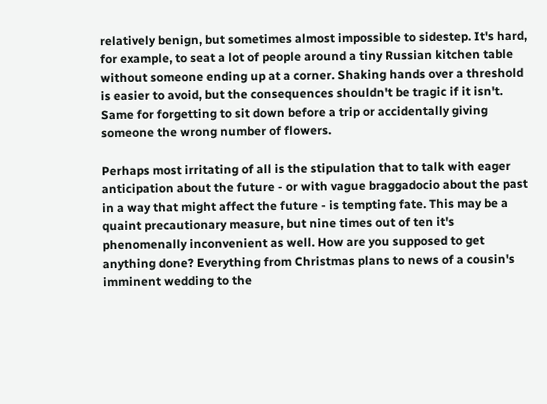relatively benign, but sometimes almost impossible to sidestep. It's hard, for example, to seat a lot of people around a tiny Russian kitchen table without someone ending up at a corner. Shaking hands over a threshold is easier to avoid, but the consequences shouldn't be tragic if it isn't. Same for forgetting to sit down before a trip or accidentally giving someone the wrong number of flowers.

Perhaps most irritating of all is the stipulation that to talk with eager anticipation about the future - or with vague braggadocio about the past in a way that might affect the future - is tempting fate. This may be a quaint precautionary measure, but nine times out of ten it's phenomenally inconvenient as well. How are you supposed to get anything done? Everything from Christmas plans to news of a cousin's imminent wedding to the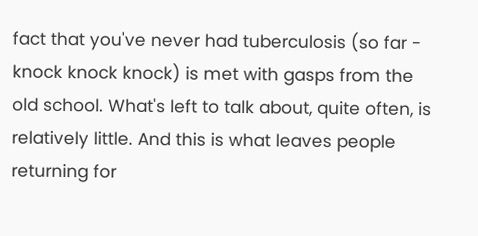fact that you've never had tuberculosis (so far - knock knock knock) is met with gasps from the old school. What's left to talk about, quite often, is relatively little. And this is what leaves people returning for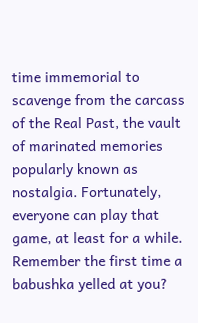time immemorial to scavenge from the carcass of the Real Past, the vault of marinated memories popularly known as nostalgia. Fortunately, everyone can play that game, at least for a while. Remember the first time a babushka yelled at you?